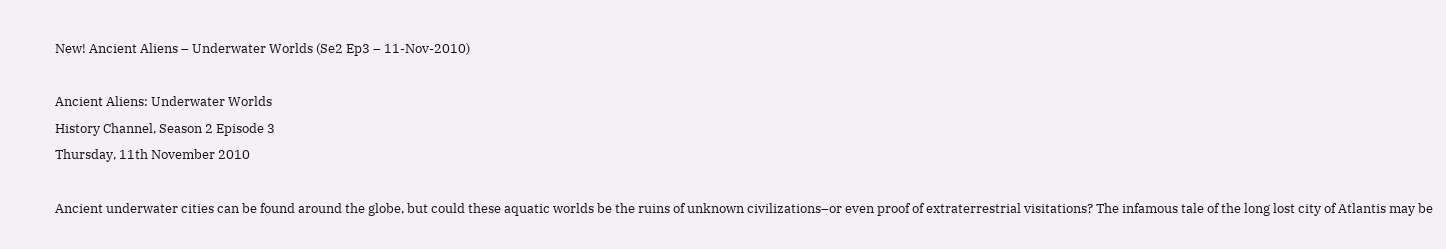New! Ancient Aliens – Underwater Worlds (Se2 Ep3 – 11-Nov-2010)

Ancient Aliens: Underwater Worlds
History Channel, Season 2 Episode 3
Thursday, 11th November 2010

Ancient underwater cities can be found around the globe, but could these aquatic worlds be the ruins of unknown civilizations–or even proof of extraterrestrial visitations? The infamous tale of the long lost city of Atlantis may be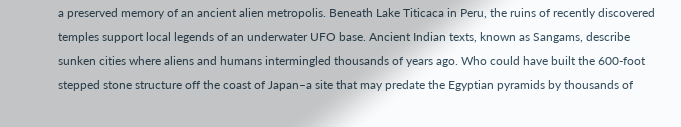a preserved memory of an ancient alien metropolis. Beneath Lake Titicaca in Peru, the ruins of recently discovered temples support local legends of an underwater UFO base. Ancient Indian texts, known as Sangams, describe sunken cities where aliens and humans intermingled thousands of years ago. Who could have built the 600-foot stepped stone structure off the coast of Japan–a site that may predate the Egyptian pyramids by thousands of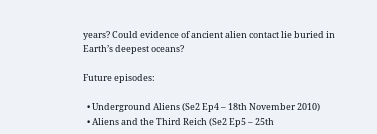years? Could evidence of ancient alien contact lie buried in Earth’s deepest oceans?

Future episodes:

  • Underground Aliens (Se2 Ep4 – 18th November 2010)
  • Aliens and the Third Reich (Se2 Ep5 – 25th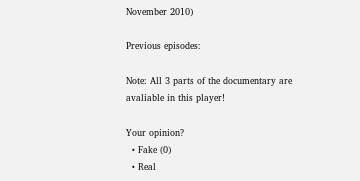November 2010)

Previous episodes:

Note: All 3 parts of the documentary are avaliable in this player!

Your opinion?
  • Fake (0)
  • Real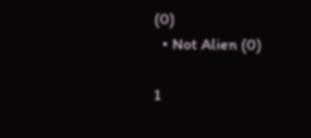(0)
  • Not Alien (0)

1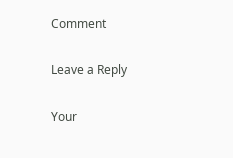Comment

Leave a Reply

Your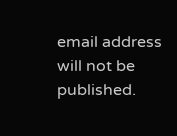email address will not be published.